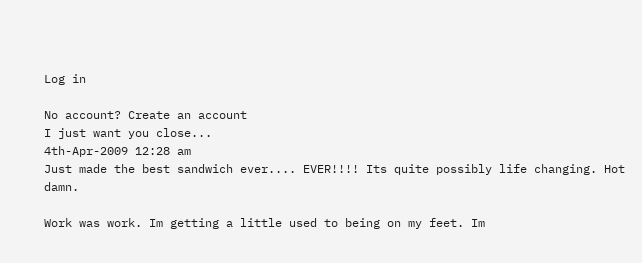Log in

No account? Create an account
I just want you close...
4th-Apr-2009 12:28 am
Just made the best sandwich ever.... EVER!!!! Its quite possibly life changing. Hot damn.

Work was work. Im getting a little used to being on my feet. Im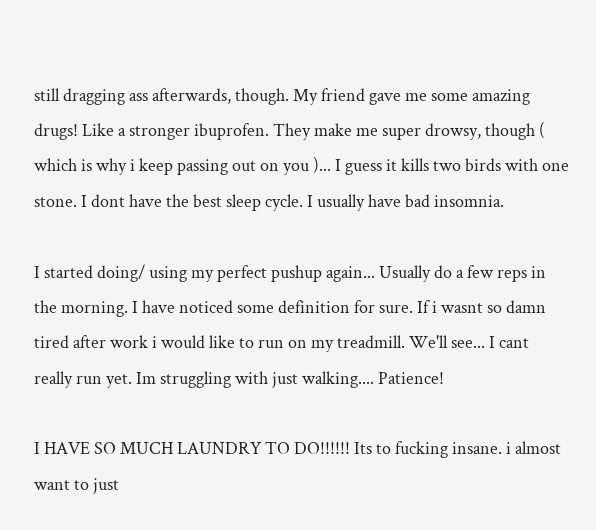still dragging ass afterwards, though. My friend gave me some amazing drugs! Like a stronger ibuprofen. They make me super drowsy, though ( which is why i keep passing out on you )... I guess it kills two birds with one stone. I dont have the best sleep cycle. I usually have bad insomnia.

I started doing/ using my perfect pushup again... Usually do a few reps in the morning. I have noticed some definition for sure. If i wasnt so damn tired after work i would like to run on my treadmill. We'll see... I cant really run yet. Im struggling with just walking.... Patience!

I HAVE SO MUCH LAUNDRY TO DO!!!!!! Its to fucking insane. i almost want to just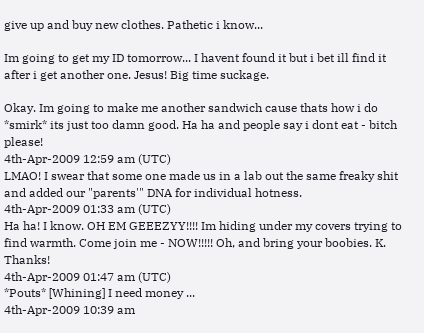give up and buy new clothes. Pathetic i know...

Im going to get my ID tomorrow... I havent found it but i bet ill find it after i get another one. Jesus! Big time suckage.

Okay. Im going to make me another sandwich cause thats how i do *smirk* its just too damn good. Ha ha and people say i dont eat - bitch please!
4th-Apr-2009 12:59 am (UTC)
LMAO! I swear that some one made us in a lab out the same freaky shit and added our "parents'" DNA for individual hotness.
4th-Apr-2009 01:33 am (UTC)
Ha ha! I know. OH EM GEEEZYY!!!! Im hiding under my covers trying to find warmth. Come join me - NOW!!!!! Oh, and bring your boobies. K. Thanks!
4th-Apr-2009 01:47 am (UTC)
*Pouts* [Whining] I need money ...
4th-Apr-2009 10:39 am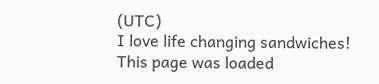(UTC)
I love life changing sandwiches!
This page was loaded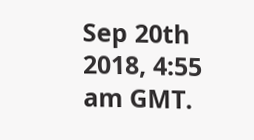Sep 20th 2018, 4:55 am GMT.